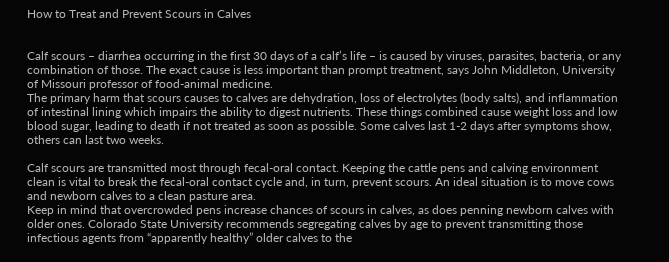How to Treat and Prevent Scours in Calves


Calf scours – diarrhea occurring in the first 30 days of a calf’s life – is caused by viruses, parasites, bacteria, or any combination of those. The exact cause is less important than prompt treatment, says John Middleton, University of Missouri professor of food-animal medicine.
The primary harm that scours causes to calves are dehydration, loss of electrolytes (body salts), and inflammation of intestinal lining which impairs the ability to digest nutrients. These things combined cause weight loss and low blood sugar, leading to death if not treated as soon as possible. Some calves last 1-2 days after symptoms show, others can last two weeks.

Calf scours are transmitted most through fecal-oral contact. Keeping the cattle pens and calving environment clean is vital to break the fecal-oral contact cycle and, in turn, prevent scours. An ideal situation is to move cows and newborn calves to a clean pasture area.
Keep in mind that overcrowded pens increase chances of scours in calves, as does penning newborn calves with older ones. Colorado State University recommends segregating calves by age to prevent transmitting those infectious agents from “apparently healthy” older calves to the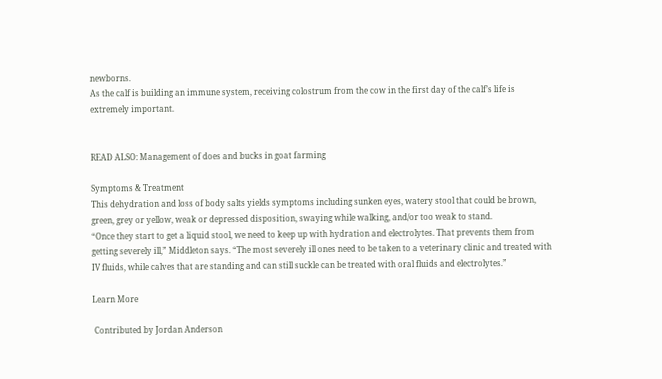newborns.
As the calf is building an immune system, receiving colostrum from the cow in the first day of the calf’s life is extremely important.


READ ALSO: Management of does and bucks in goat farming

Symptoms & Treatment
This dehydration and loss of body salts yields symptoms including sunken eyes, watery stool that could be brown, green, grey or yellow, weak or depressed disposition, swaying while walking, and/or too weak to stand.
“Once they start to get a liquid stool, we need to keep up with hydration and electrolytes. That prevents them from getting severely ill,” Middleton says. “The most severely ill ones need to be taken to a veterinary clinic and treated with IV fluids, while calves that are standing and can still suckle can be treated with oral fluids and electrolytes.”

Learn More

 Contributed by Jordan Anderson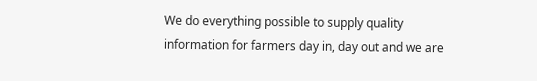We do everything possible to supply quality information for farmers day in, day out and we are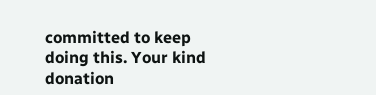committed to keep doing this. Your kind donation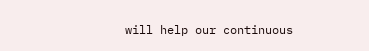will help our continuous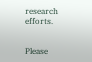research efforts.


Please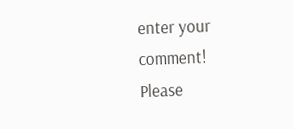enter your comment!
Please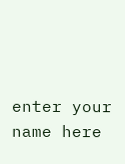enter your name here